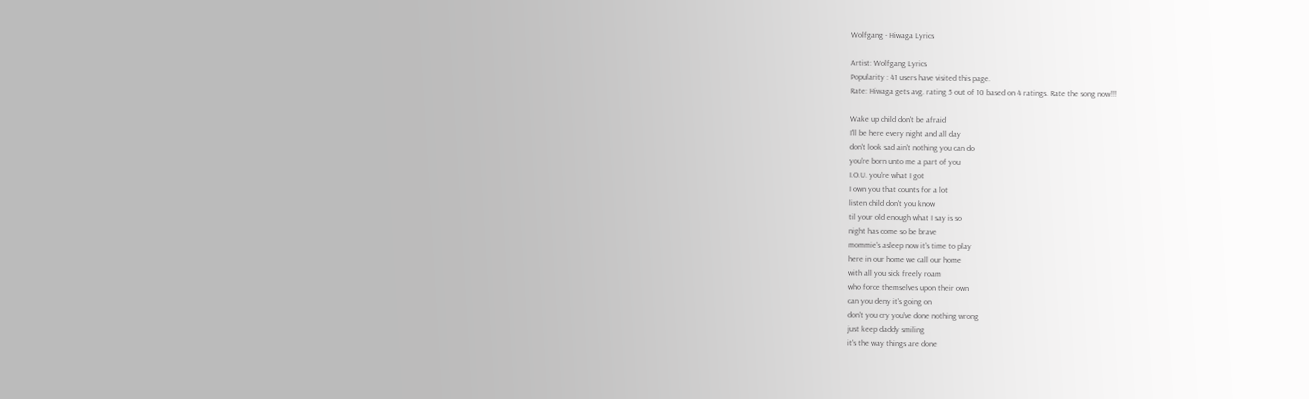Wolfgang - Hiwaga Lyrics

Artist: Wolfgang Lyrics
Popularity : 41 users have visited this page.
Rate: Hiwaga gets avg. rating 5 out of 10 based on 4 ratings. Rate the song now!!!

Wake up child don't be afraid
I'll be here every night and all day
don't look sad ain't nothing you can do
you're born unto me a part of you
I.O.U. you're what I got
I own you that counts for a lot
listen child don't you know
til your old enough what I say is so
night has come so be brave
mommie's asleep now it's time to play
here in our home we call our home
with all you sick freely roam
who force themselves upon their own
can you deny it's going on
don't you cry you've done nothing wrong
just keep daddy smiling
it's the way things are done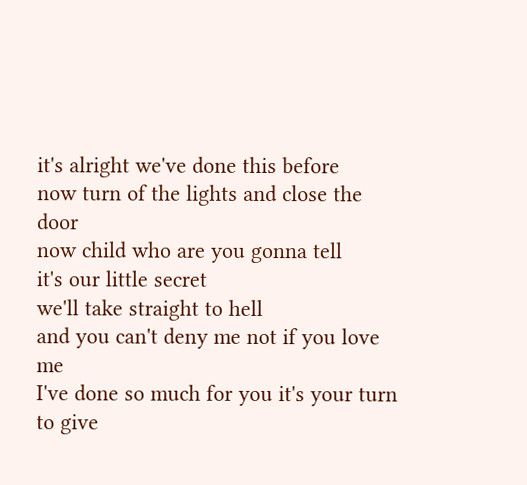it's alright we've done this before
now turn of the lights and close the door
now child who are you gonna tell
it's our little secret
we'll take straight to hell
and you can't deny me not if you love me
I've done so much for you it's your turn
to give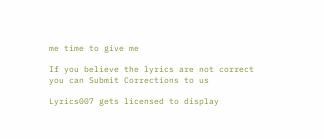me time to give me

If you believe the lyrics are not correct you can Submit Corrections to us

Lyrics007 gets licensed to display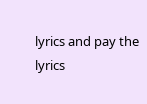lyrics and pay the lyrics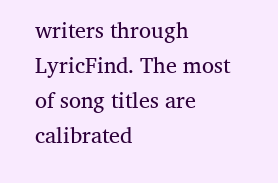writers through LyricFind. The most of song titles are calibrated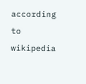according to wikipedia